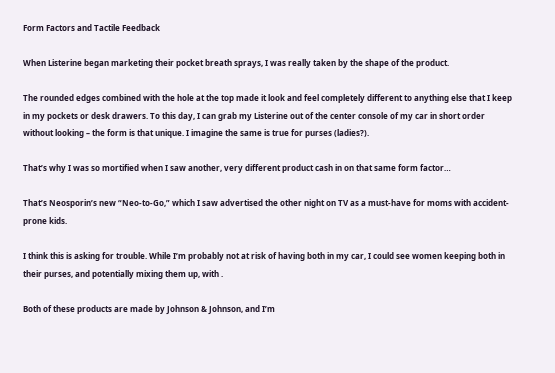Form Factors and Tactile Feedback

When Listerine began marketing their pocket breath sprays, I was really taken by the shape of the product.

The rounded edges combined with the hole at the top made it look and feel completely different to anything else that I keep in my pockets or desk drawers. To this day, I can grab my Listerine out of the center console of my car in short order without looking – the form is that unique. I imagine the same is true for purses (ladies?).

That’s why I was so mortified when I saw another, very different product cash in on that same form factor…

That’s Neosporin’s new “Neo-to-Go,” which I saw advertised the other night on TV as a must-have for moms with accident-prone kids.

I think this is asking for trouble. While I’m probably not at risk of having both in my car, I could see women keeping both in their purses, and potentially mixing them up, with .

Both of these products are made by Johnson & Johnson, and I’m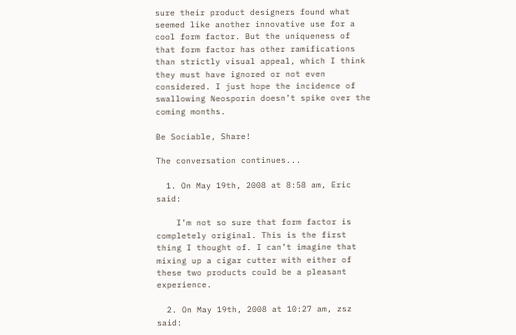sure their product designers found what seemed like another innovative use for a cool form factor. But the uniqueness of that form factor has other ramifications than strictly visual appeal, which I think they must have ignored or not even considered. I just hope the incidence of swallowing Neosporin doesn’t spike over the coming months.

Be Sociable, Share!

The conversation continues...

  1. On May 19th, 2008 at 8:58 am, Eric said:

    I’m not so sure that form factor is completely original. This is the first thing I thought of. I can’t imagine that mixing up a cigar cutter with either of these two products could be a pleasant experience.

  2. On May 19th, 2008 at 10:27 am, zsz said: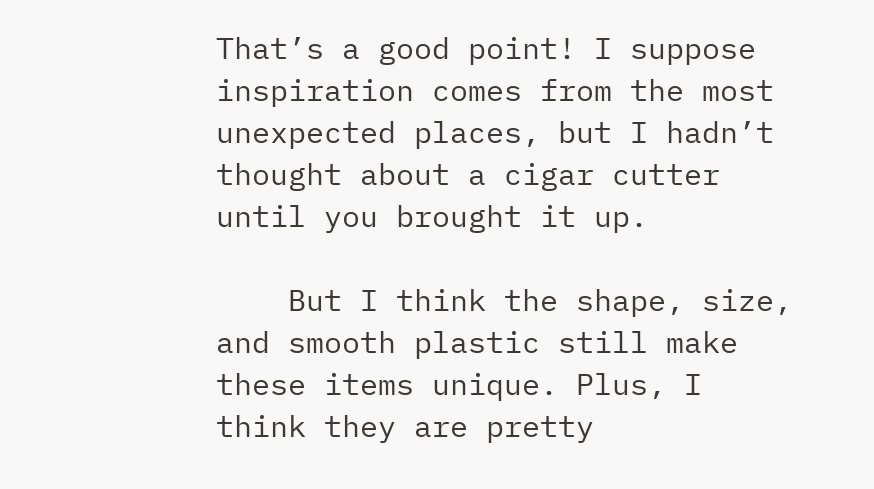That’s a good point! I suppose inspiration comes from the most unexpected places, but I hadn’t thought about a cigar cutter until you brought it up.

    But I think the shape, size, and smooth plastic still make these items unique. Plus, I think they are pretty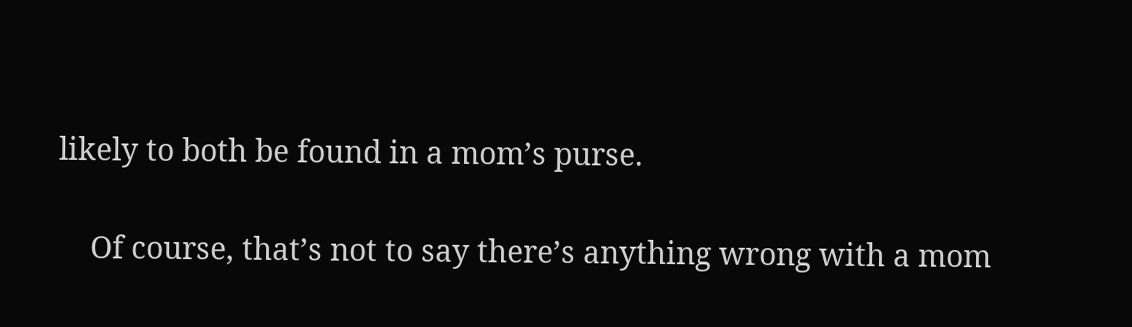likely to both be found in a mom’s purse.

    Of course, that’s not to say there’s anything wrong with a mom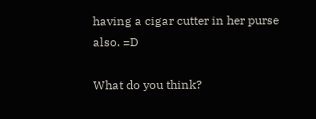having a cigar cutter in her purse also. =D

What do you think?